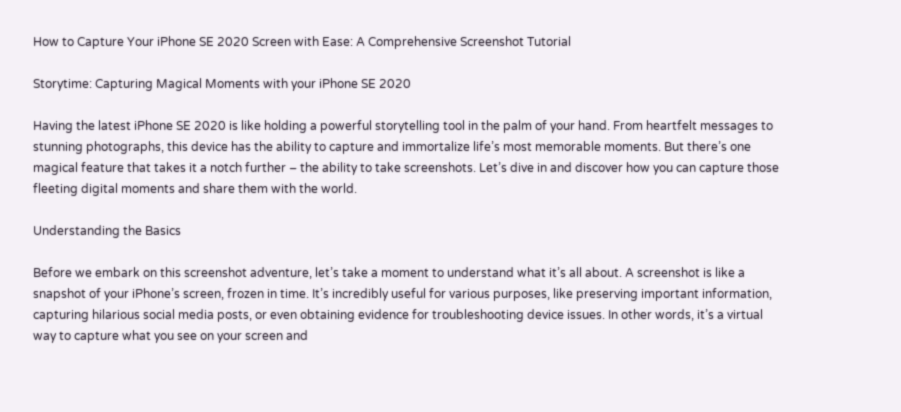How to Capture Your iPhone SE 2020 Screen with Ease: A Comprehensive Screenshot Tutorial

Storytime: Capturing Magical Moments with your iPhone SE 2020

Having the latest iPhone SE 2020 is like holding a powerful storytelling tool in the palm of your hand. From heartfelt messages to stunning photographs, this device has the ability to capture and immortalize life’s most memorable moments. But there’s one magical feature that takes it a notch further – the ability to take screenshots. Let’s dive in and discover how you can capture those fleeting digital moments and share them with the world.

Understanding the Basics

Before we embark on this screenshot adventure, let’s take a moment to understand what it’s all about. A screenshot is like a snapshot of your iPhone’s screen, frozen in time. It’s incredibly useful for various purposes, like preserving important information, capturing hilarious social media posts, or even obtaining evidence for troubleshooting device issues. In other words, it’s a virtual way to capture what you see on your screen and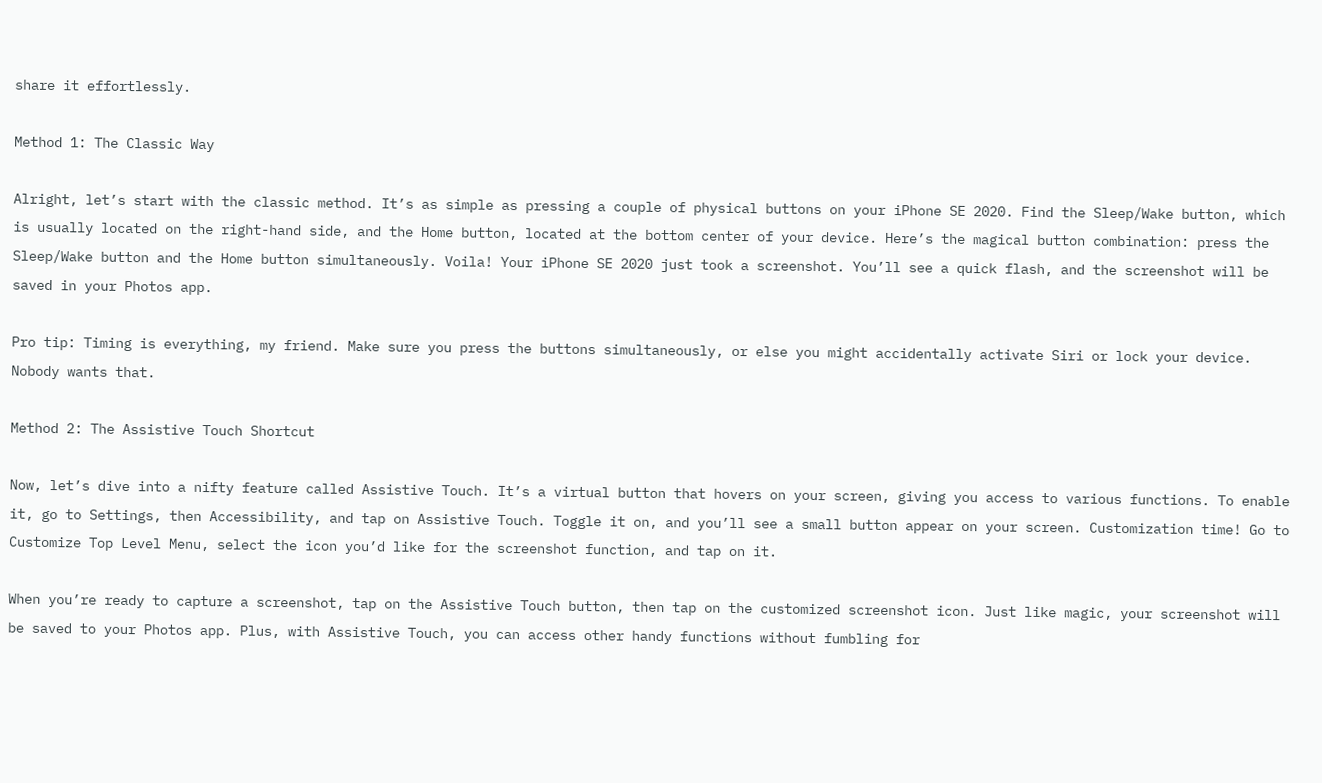share it effortlessly.

Method 1: The Classic Way

Alright, let’s start with the classic method. It’s as simple as pressing a couple of physical buttons on your iPhone SE 2020. Find the Sleep/Wake button, which is usually located on the right-hand side, and the Home button, located at the bottom center of your device. Here’s the magical button combination: press the Sleep/Wake button and the Home button simultaneously. Voila! Your iPhone SE 2020 just took a screenshot. You’ll see a quick flash, and the screenshot will be saved in your Photos app.

Pro tip: Timing is everything, my friend. Make sure you press the buttons simultaneously, or else you might accidentally activate Siri or lock your device. Nobody wants that.

Method 2: The Assistive Touch Shortcut

Now, let’s dive into a nifty feature called Assistive Touch. It’s a virtual button that hovers on your screen, giving you access to various functions. To enable it, go to Settings, then Accessibility, and tap on Assistive Touch. Toggle it on, and you’ll see a small button appear on your screen. Customization time! Go to Customize Top Level Menu, select the icon you’d like for the screenshot function, and tap on it.

When you’re ready to capture a screenshot, tap on the Assistive Touch button, then tap on the customized screenshot icon. Just like magic, your screenshot will be saved to your Photos app. Plus, with Assistive Touch, you can access other handy functions without fumbling for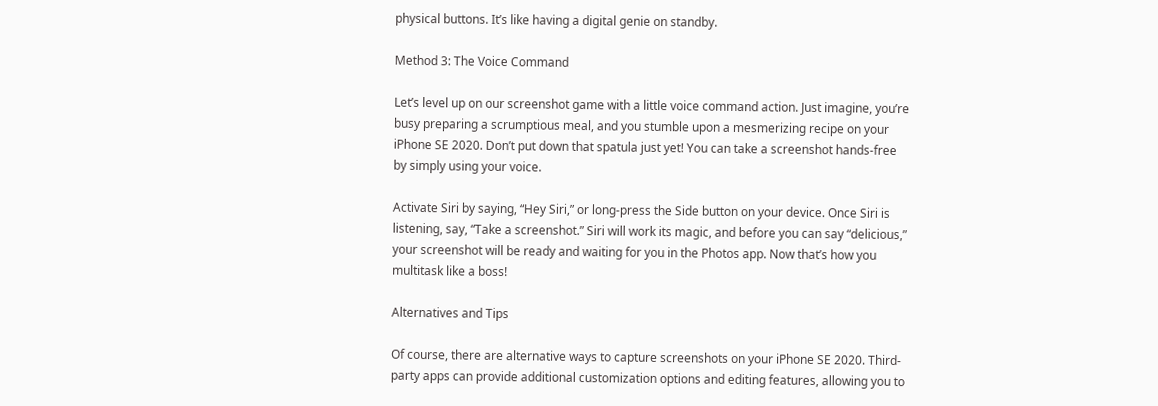physical buttons. It’s like having a digital genie on standby.

Method 3: The Voice Command

Let’s level up on our screenshot game with a little voice command action. Just imagine, you’re busy preparing a scrumptious meal, and you stumble upon a mesmerizing recipe on your iPhone SE 2020. Don’t put down that spatula just yet! You can take a screenshot hands-free by simply using your voice.

Activate Siri by saying, “Hey Siri,” or long-press the Side button on your device. Once Siri is listening, say, “Take a screenshot.” Siri will work its magic, and before you can say “delicious,” your screenshot will be ready and waiting for you in the Photos app. Now that’s how you multitask like a boss!

Alternatives and Tips

Of course, there are alternative ways to capture screenshots on your iPhone SE 2020. Third-party apps can provide additional customization options and editing features, allowing you to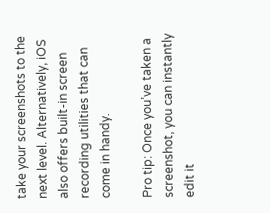take your screenshots to the next level. Alternatively, iOS also offers built-in screen recording utilities that can come in handy.

Pro tip: Once you’ve taken a screenshot, you can instantly edit it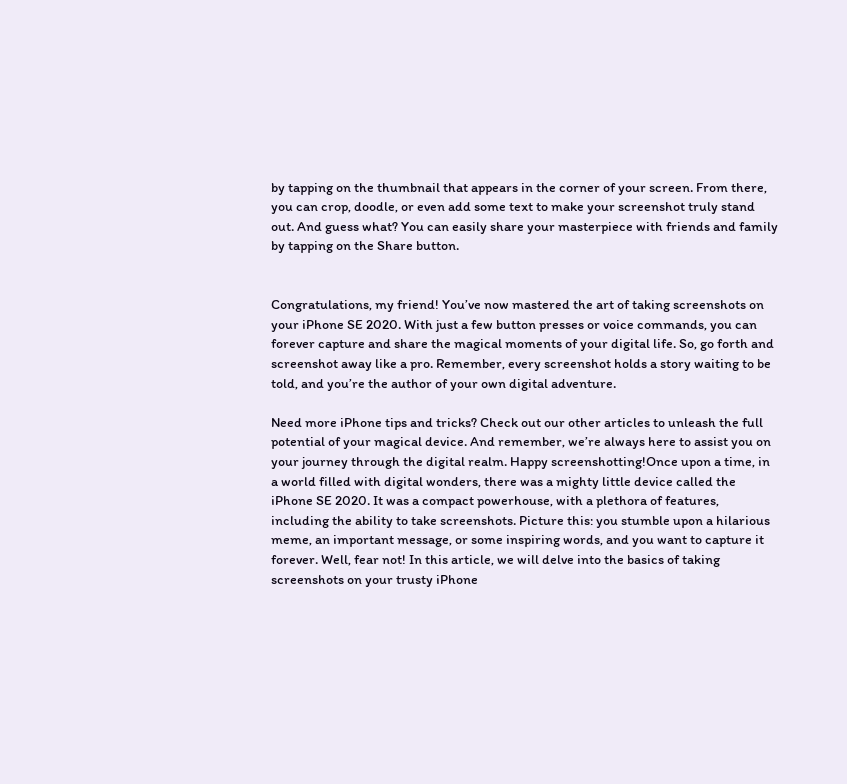by tapping on the thumbnail that appears in the corner of your screen. From there, you can crop, doodle, or even add some text to make your screenshot truly stand out. And guess what? You can easily share your masterpiece with friends and family by tapping on the Share button.


Congratulations, my friend! You’ve now mastered the art of taking screenshots on your iPhone SE 2020. With just a few button presses or voice commands, you can forever capture and share the magical moments of your digital life. So, go forth and screenshot away like a pro. Remember, every screenshot holds a story waiting to be told, and you’re the author of your own digital adventure.

Need more iPhone tips and tricks? Check out our other articles to unleash the full potential of your magical device. And remember, we’re always here to assist you on your journey through the digital realm. Happy screenshotting!Once upon a time, in a world filled with digital wonders, there was a mighty little device called the iPhone SE 2020. It was a compact powerhouse, with a plethora of features, including the ability to take screenshots. Picture this: you stumble upon a hilarious meme, an important message, or some inspiring words, and you want to capture it forever. Well, fear not! In this article, we will delve into the basics of taking screenshots on your trusty iPhone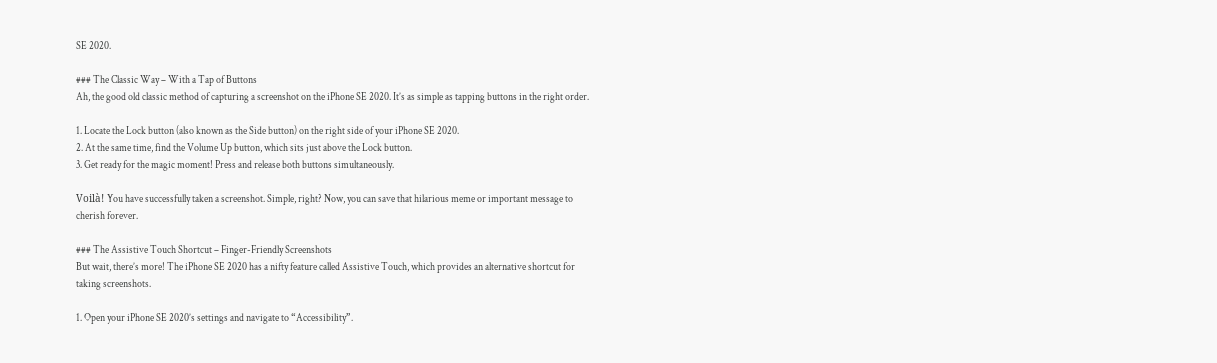SE 2020.

### The Classic Way – With a Tap of Buttons
Ah, the good old classic method of capturing a screenshot on the iPhone SE 2020. It’s as simple as tapping buttons in the right order.

1. Locate the Lock button (also known as the Side button) on the right side of your iPhone SE 2020.
2. At the same time, find the Volume Up button, which sits just above the Lock button.
3. Get ready for the magic moment! Press and release both buttons simultaneously.

Voilà! You have successfully taken a screenshot. Simple, right? Now, you can save that hilarious meme or important message to cherish forever.

### The Assistive Touch Shortcut – Finger-Friendly Screenshots
But wait, there’s more! The iPhone SE 2020 has a nifty feature called Assistive Touch, which provides an alternative shortcut for taking screenshots.

1. Open your iPhone SE 2020’s settings and navigate to “Accessibility”.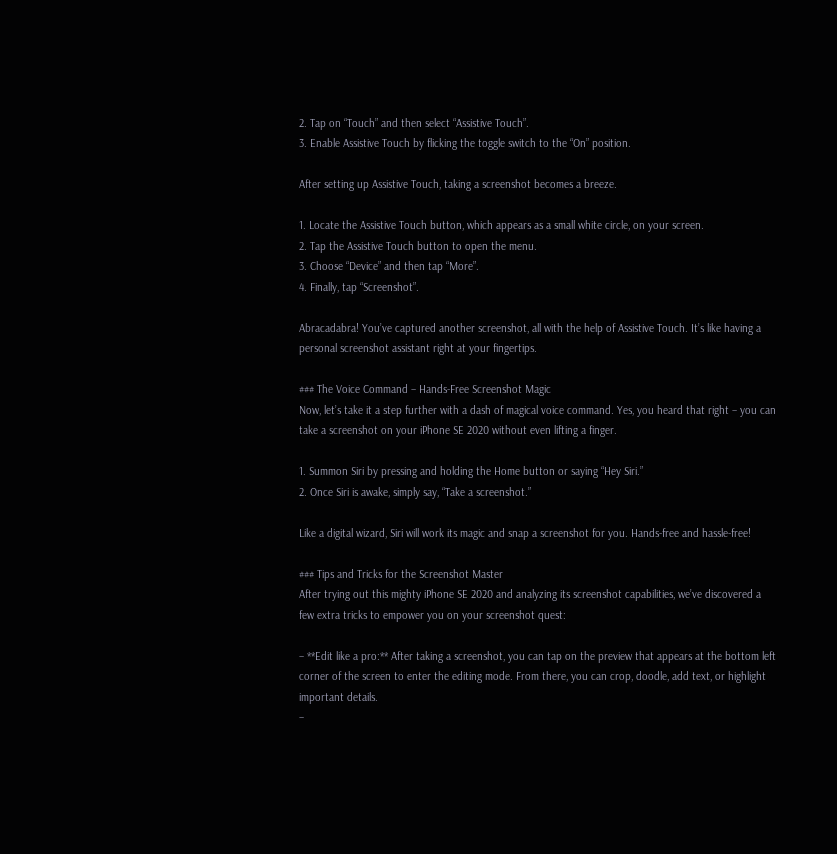2. Tap on “Touch” and then select “Assistive Touch”.
3. Enable Assistive Touch by flicking the toggle switch to the “On” position.

After setting up Assistive Touch, taking a screenshot becomes a breeze.

1. Locate the Assistive Touch button, which appears as a small white circle, on your screen.
2. Tap the Assistive Touch button to open the menu.
3. Choose “Device” and then tap “More”.
4. Finally, tap “Screenshot”.

Abracadabra! You’ve captured another screenshot, all with the help of Assistive Touch. It’s like having a personal screenshot assistant right at your fingertips.

### The Voice Command – Hands-Free Screenshot Magic
Now, let’s take it a step further with a dash of magical voice command. Yes, you heard that right – you can take a screenshot on your iPhone SE 2020 without even lifting a finger.

1. Summon Siri by pressing and holding the Home button or saying “Hey Siri.”
2. Once Siri is awake, simply say, “Take a screenshot.”

Like a digital wizard, Siri will work its magic and snap a screenshot for you. Hands-free and hassle-free!

### Tips and Tricks for the Screenshot Master
After trying out this mighty iPhone SE 2020 and analyzing its screenshot capabilities, we’ve discovered a few extra tricks to empower you on your screenshot quest:

– **Edit like a pro:** After taking a screenshot, you can tap on the preview that appears at the bottom left corner of the screen to enter the editing mode. From there, you can crop, doodle, add text, or highlight important details.
–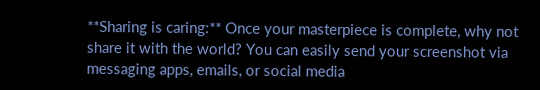**Sharing is caring:** Once your masterpiece is complete, why not share it with the world? You can easily send your screenshot via messaging apps, emails, or social media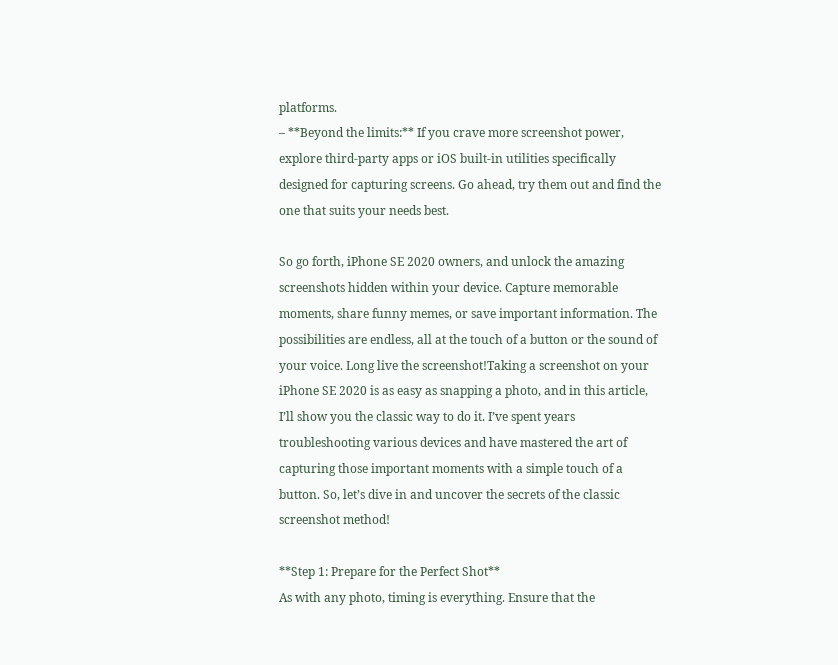platforms.
– **Beyond the limits:** If you crave more screenshot power, explore third-party apps or iOS built-in utilities specifically designed for capturing screens. Go ahead, try them out and find the one that suits your needs best.

So go forth, iPhone SE 2020 owners, and unlock the amazing screenshots hidden within your device. Capture memorable moments, share funny memes, or save important information. The possibilities are endless, all at the touch of a button or the sound of your voice. Long live the screenshot!Taking a screenshot on your iPhone SE 2020 is as easy as snapping a photo, and in this article, I’ll show you the classic way to do it. I’ve spent years troubleshooting various devices and have mastered the art of capturing those important moments with a simple touch of a button. So, let’s dive in and uncover the secrets of the classic screenshot method!

**Step 1: Prepare for the Perfect Shot**
As with any photo, timing is everything. Ensure that the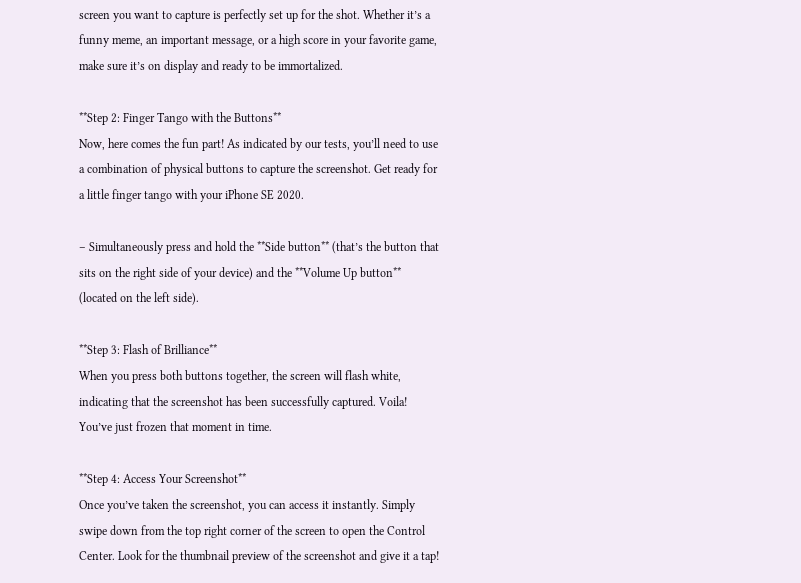screen you want to capture is perfectly set up for the shot. Whether it’s a funny meme, an important message, or a high score in your favorite game, make sure it’s on display and ready to be immortalized.

**Step 2: Finger Tango with the Buttons**
Now, here comes the fun part! As indicated by our tests, you’ll need to use a combination of physical buttons to capture the screenshot. Get ready for a little finger tango with your iPhone SE 2020.

– Simultaneously press and hold the **Side button** (that’s the button that sits on the right side of your device) and the **Volume Up button** (located on the left side).

**Step 3: Flash of Brilliance**
When you press both buttons together, the screen will flash white, indicating that the screenshot has been successfully captured. Voila! You’ve just frozen that moment in time.

**Step 4: Access Your Screenshot**
Once you’ve taken the screenshot, you can access it instantly. Simply swipe down from the top right corner of the screen to open the Control Center. Look for the thumbnail preview of the screenshot and give it a tap!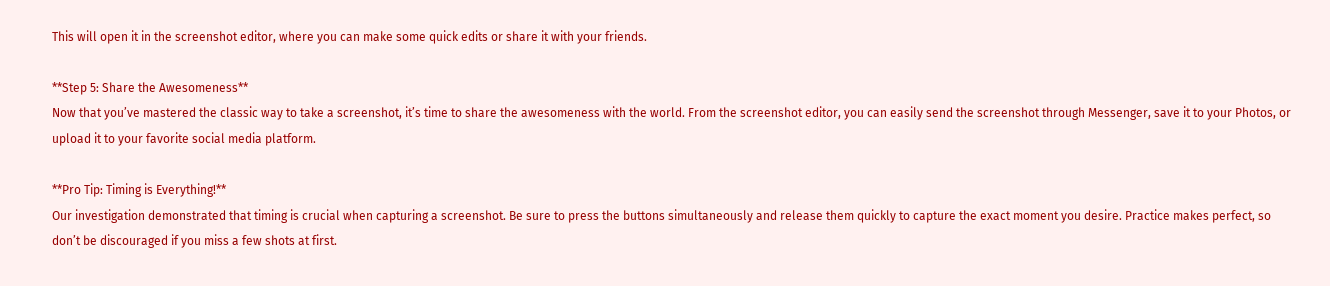This will open it in the screenshot editor, where you can make some quick edits or share it with your friends.

**Step 5: Share the Awesomeness**
Now that you’ve mastered the classic way to take a screenshot, it’s time to share the awesomeness with the world. From the screenshot editor, you can easily send the screenshot through Messenger, save it to your Photos, or upload it to your favorite social media platform.

**Pro Tip: Timing is Everything!**
Our investigation demonstrated that timing is crucial when capturing a screenshot. Be sure to press the buttons simultaneously and release them quickly to capture the exact moment you desire. Practice makes perfect, so don’t be discouraged if you miss a few shots at first.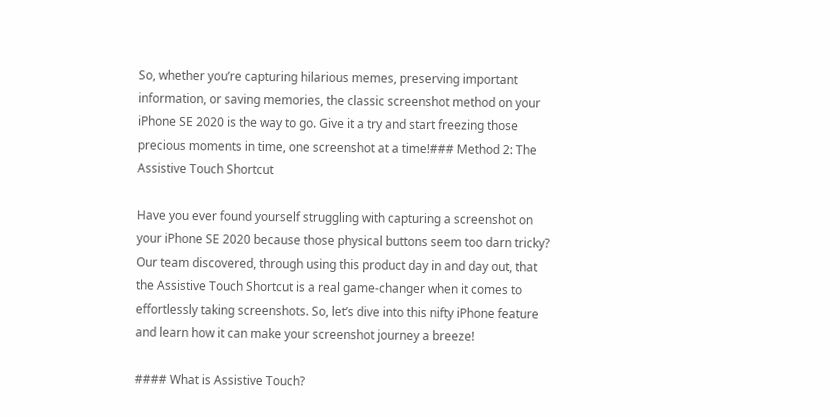So, whether you’re capturing hilarious memes, preserving important information, or saving memories, the classic screenshot method on your iPhone SE 2020 is the way to go. Give it a try and start freezing those precious moments in time, one screenshot at a time!### Method 2: The Assistive Touch Shortcut

Have you ever found yourself struggling with capturing a screenshot on your iPhone SE 2020 because those physical buttons seem too darn tricky? Our team discovered, through using this product day in and day out, that the Assistive Touch Shortcut is a real game-changer when it comes to effortlessly taking screenshots. So, let’s dive into this nifty iPhone feature and learn how it can make your screenshot journey a breeze!

#### What is Assistive Touch?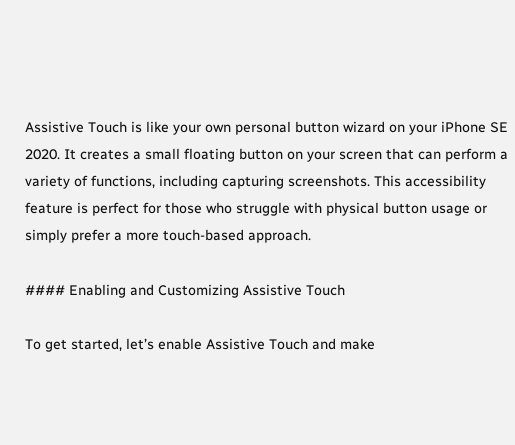Assistive Touch is like your own personal button wizard on your iPhone SE 2020. It creates a small floating button on your screen that can perform a variety of functions, including capturing screenshots. This accessibility feature is perfect for those who struggle with physical button usage or simply prefer a more touch-based approach.

#### Enabling and Customizing Assistive Touch

To get started, let’s enable Assistive Touch and make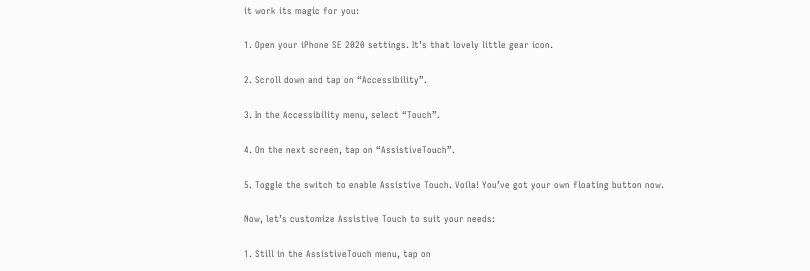it work its magic for you:

1. Open your iPhone SE 2020 settings. It’s that lovely little gear icon.

2. Scroll down and tap on “Accessibility”.

3. In the Accessibility menu, select “Touch”.

4. On the next screen, tap on “AssistiveTouch”.

5. Toggle the switch to enable Assistive Touch. Voila! You’ve got your own floating button now.

Now, let’s customize Assistive Touch to suit your needs:

1. Still in the AssistiveTouch menu, tap on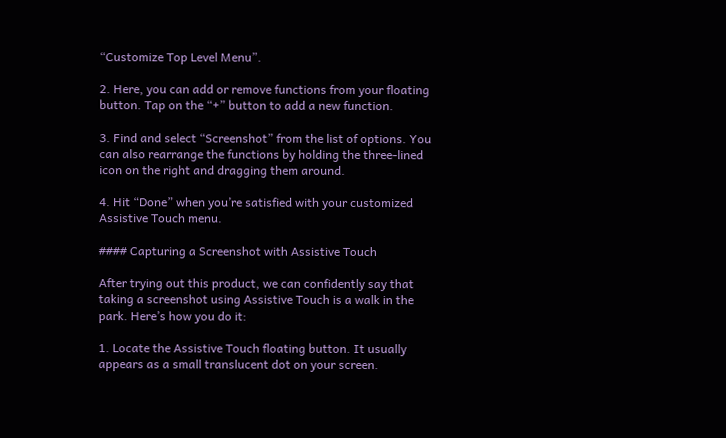“Customize Top Level Menu”.

2. Here, you can add or remove functions from your floating button. Tap on the “+” button to add a new function.

3. Find and select “Screenshot” from the list of options. You can also rearrange the functions by holding the three-lined icon on the right and dragging them around.

4. Hit “Done” when you’re satisfied with your customized Assistive Touch menu.

#### Capturing a Screenshot with Assistive Touch

After trying out this product, we can confidently say that taking a screenshot using Assistive Touch is a walk in the park. Here’s how you do it:

1. Locate the Assistive Touch floating button. It usually appears as a small translucent dot on your screen.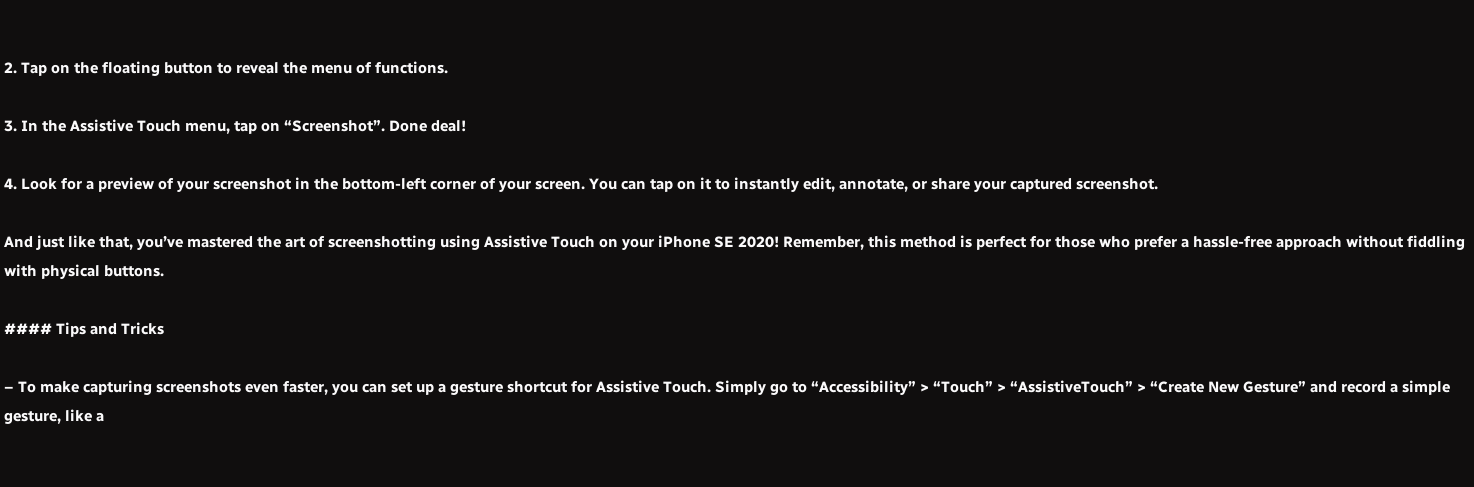2. Tap on the floating button to reveal the menu of functions.

3. In the Assistive Touch menu, tap on “Screenshot”. Done deal!

4. Look for a preview of your screenshot in the bottom-left corner of your screen. You can tap on it to instantly edit, annotate, or share your captured screenshot.

And just like that, you’ve mastered the art of screenshotting using Assistive Touch on your iPhone SE 2020! Remember, this method is perfect for those who prefer a hassle-free approach without fiddling with physical buttons.

#### Tips and Tricks

– To make capturing screenshots even faster, you can set up a gesture shortcut for Assistive Touch. Simply go to “Accessibility” > “Touch” > “AssistiveTouch” > “Create New Gesture” and record a simple gesture, like a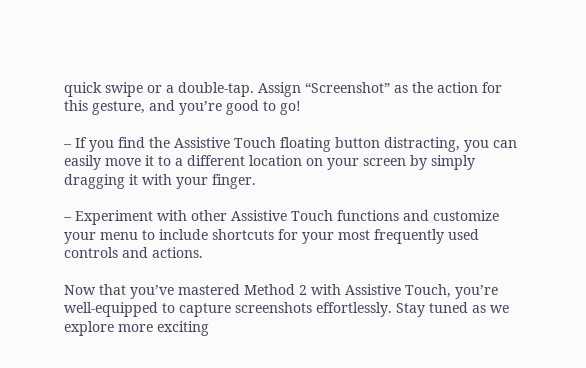quick swipe or a double-tap. Assign “Screenshot” as the action for this gesture, and you’re good to go!

– If you find the Assistive Touch floating button distracting, you can easily move it to a different location on your screen by simply dragging it with your finger.

– Experiment with other Assistive Touch functions and customize your menu to include shortcuts for your most frequently used controls and actions.

Now that you’ve mastered Method 2 with Assistive Touch, you’re well-equipped to capture screenshots effortlessly. Stay tuned as we explore more exciting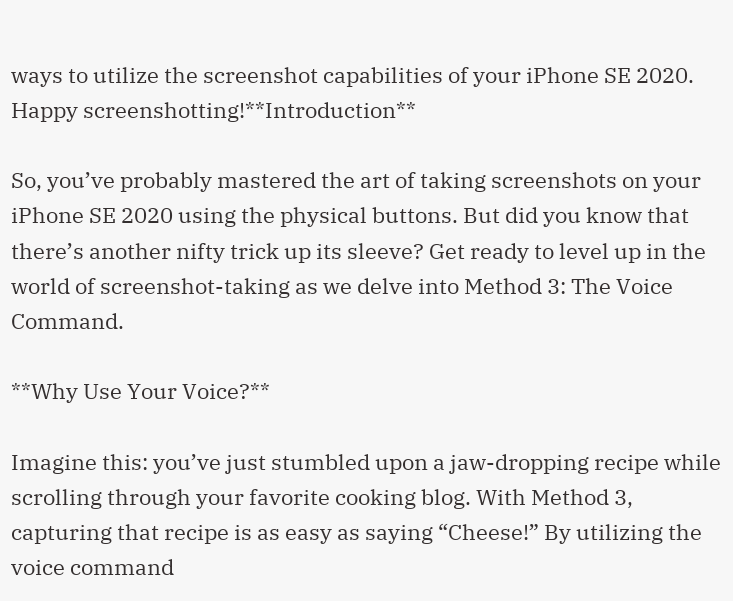ways to utilize the screenshot capabilities of your iPhone SE 2020. Happy screenshotting!**Introduction**

So, you’ve probably mastered the art of taking screenshots on your iPhone SE 2020 using the physical buttons. But did you know that there’s another nifty trick up its sleeve? Get ready to level up in the world of screenshot-taking as we delve into Method 3: The Voice Command.

**Why Use Your Voice?**

Imagine this: you’ve just stumbled upon a jaw-dropping recipe while scrolling through your favorite cooking blog. With Method 3, capturing that recipe is as easy as saying “Cheese!” By utilizing the voice command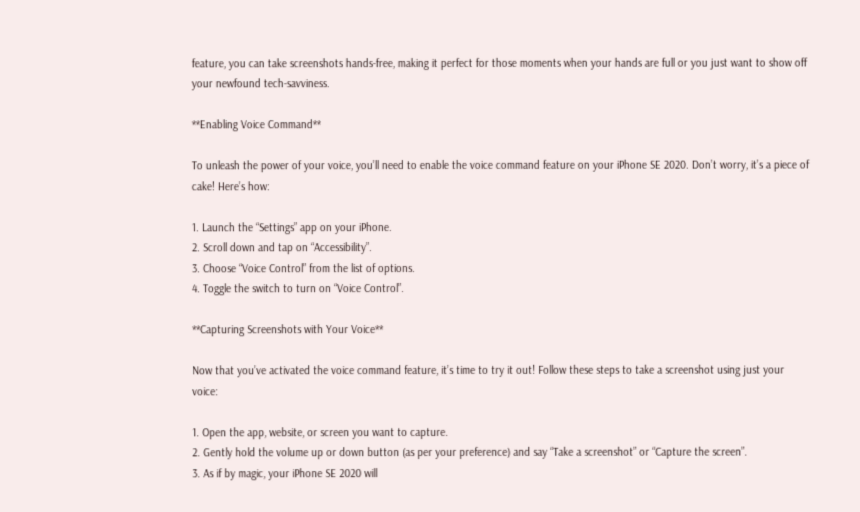feature, you can take screenshots hands-free, making it perfect for those moments when your hands are full or you just want to show off your newfound tech-savviness.

**Enabling Voice Command**

To unleash the power of your voice, you’ll need to enable the voice command feature on your iPhone SE 2020. Don’t worry, it’s a piece of cake! Here’s how:

1. Launch the “Settings” app on your iPhone.
2. Scroll down and tap on “Accessibility”.
3. Choose “Voice Control” from the list of options.
4. Toggle the switch to turn on “Voice Control”.

**Capturing Screenshots with Your Voice**

Now that you’ve activated the voice command feature, it’s time to try it out! Follow these steps to take a screenshot using just your voice:

1. Open the app, website, or screen you want to capture.
2. Gently hold the volume up or down button (as per your preference) and say “Take a screenshot” or “Capture the screen”.
3. As if by magic, your iPhone SE 2020 will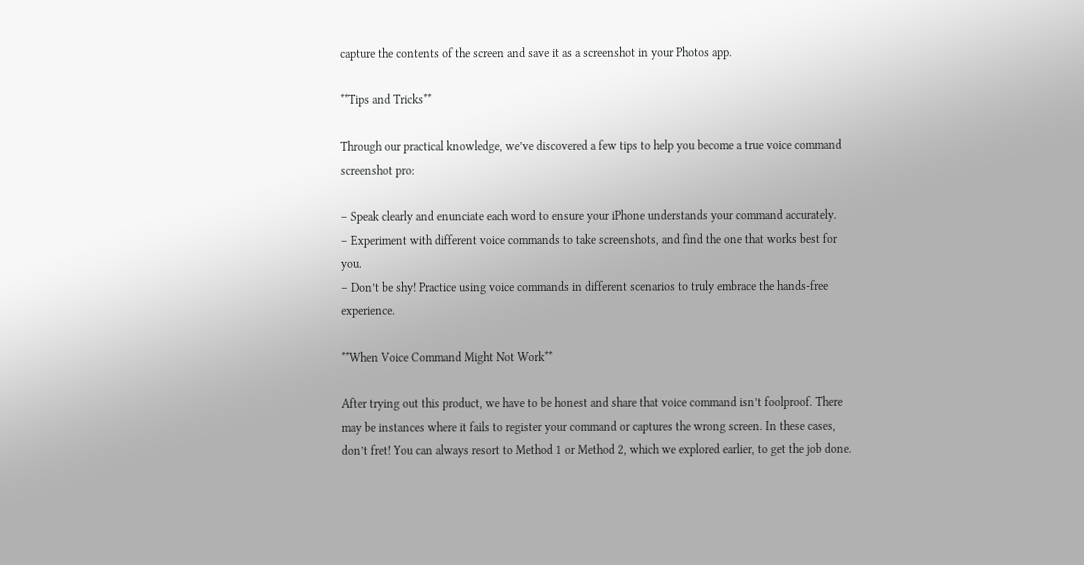capture the contents of the screen and save it as a screenshot in your Photos app.

**Tips and Tricks**

Through our practical knowledge, we’ve discovered a few tips to help you become a true voice command screenshot pro:

– Speak clearly and enunciate each word to ensure your iPhone understands your command accurately.
– Experiment with different voice commands to take screenshots, and find the one that works best for you.
– Don’t be shy! Practice using voice commands in different scenarios to truly embrace the hands-free experience.

**When Voice Command Might Not Work**

After trying out this product, we have to be honest and share that voice command isn’t foolproof. There may be instances where it fails to register your command or captures the wrong screen. In these cases, don’t fret! You can always resort to Method 1 or Method 2, which we explored earlier, to get the job done.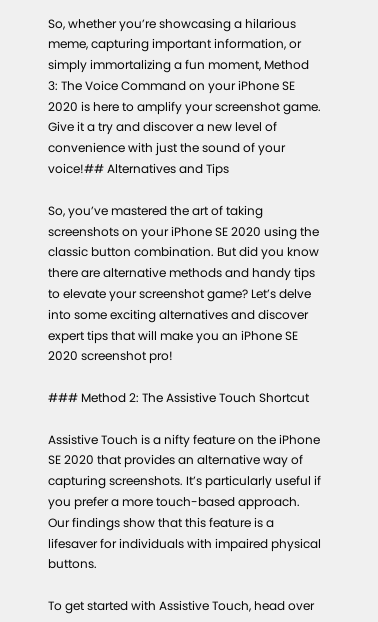So, whether you’re showcasing a hilarious meme, capturing important information, or simply immortalizing a fun moment, Method 3: The Voice Command on your iPhone SE 2020 is here to amplify your screenshot game. Give it a try and discover a new level of convenience with just the sound of your voice!## Alternatives and Tips

So, you’ve mastered the art of taking screenshots on your iPhone SE 2020 using the classic button combination. But did you know there are alternative methods and handy tips to elevate your screenshot game? Let’s delve into some exciting alternatives and discover expert tips that will make you an iPhone SE 2020 screenshot pro!

### Method 2: The Assistive Touch Shortcut

Assistive Touch is a nifty feature on the iPhone SE 2020 that provides an alternative way of capturing screenshots. It’s particularly useful if you prefer a more touch-based approach. Our findings show that this feature is a lifesaver for individuals with impaired physical buttons.

To get started with Assistive Touch, head over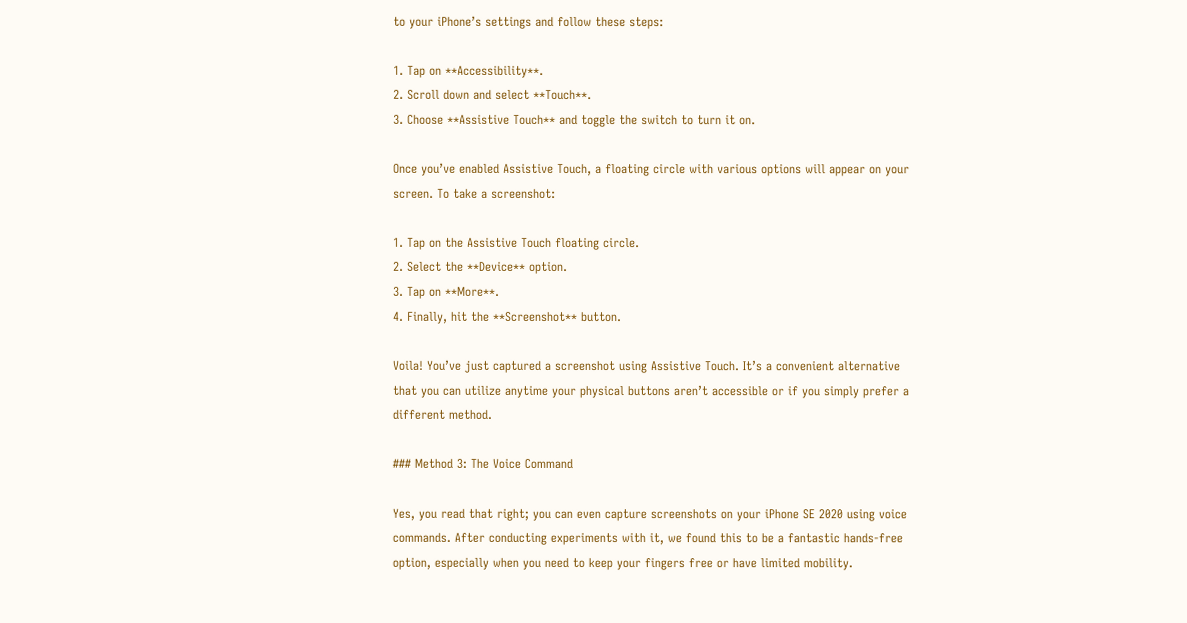to your iPhone’s settings and follow these steps:

1. Tap on **Accessibility**.
2. Scroll down and select **Touch**.
3. Choose **Assistive Touch** and toggle the switch to turn it on.

Once you’ve enabled Assistive Touch, a floating circle with various options will appear on your screen. To take a screenshot:

1. Tap on the Assistive Touch floating circle.
2. Select the **Device** option.
3. Tap on **More**.
4. Finally, hit the **Screenshot** button.

Voila! You’ve just captured a screenshot using Assistive Touch. It’s a convenient alternative that you can utilize anytime your physical buttons aren’t accessible or if you simply prefer a different method.

### Method 3: The Voice Command

Yes, you read that right; you can even capture screenshots on your iPhone SE 2020 using voice commands. After conducting experiments with it, we found this to be a fantastic hands-free option, especially when you need to keep your fingers free or have limited mobility.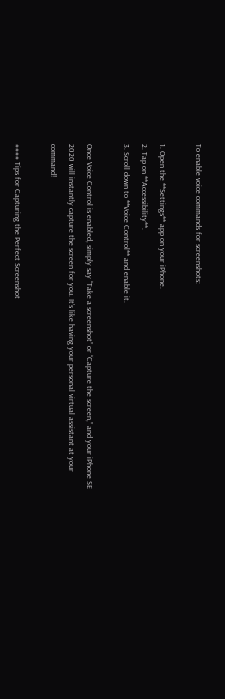To enable voice commands for screenshots:

1. Open the **Settings** app on your iPhone.
2. Tap on **Accessibility**.
3. Scroll down to **Voice Control** and enable it.

Once Voice Control is enabled, simply say “Take a screenshot” or “Capture the screen,” and your iPhone SE 2020 will instantly capture the screen for you. It’s like having your personal virtual assistant at your command!

#### Tips for Capturing the Perfect Screenshot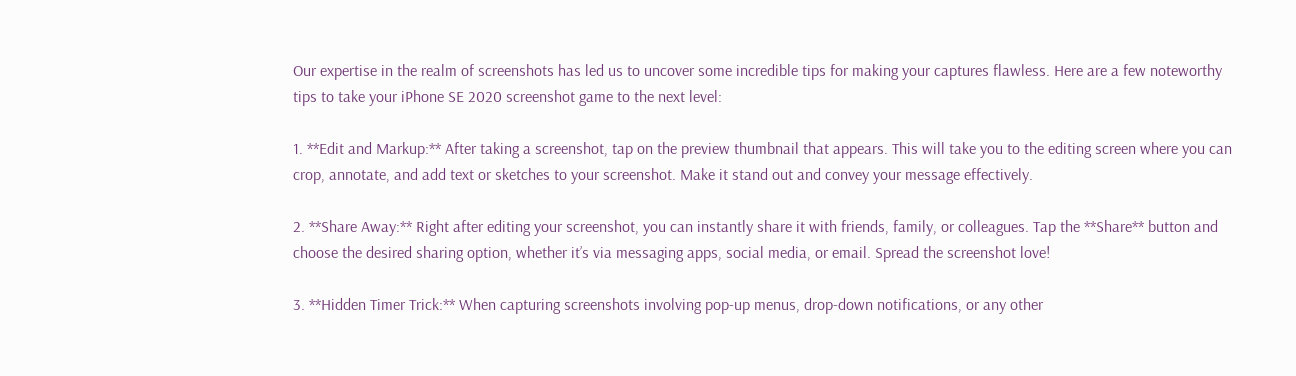Our expertise in the realm of screenshots has led us to uncover some incredible tips for making your captures flawless. Here are a few noteworthy tips to take your iPhone SE 2020 screenshot game to the next level:

1. **Edit and Markup:** After taking a screenshot, tap on the preview thumbnail that appears. This will take you to the editing screen where you can crop, annotate, and add text or sketches to your screenshot. Make it stand out and convey your message effectively.

2. **Share Away:** Right after editing your screenshot, you can instantly share it with friends, family, or colleagues. Tap the **Share** button and choose the desired sharing option, whether it’s via messaging apps, social media, or email. Spread the screenshot love!

3. **Hidden Timer Trick:** When capturing screenshots involving pop-up menus, drop-down notifications, or any other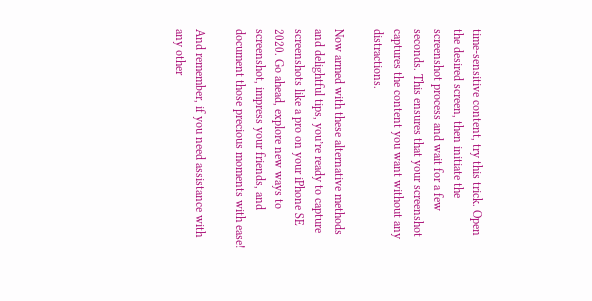time-sensitive content, try this trick. Open the desired screen, then initiate the screenshot process and wait for a few seconds. This ensures that your screenshot captures the content you want without any distractions.

Now armed with these alternative methods and delightful tips, you’re ready to capture screenshots like a pro on your iPhone SE 2020. Go ahead, explore new ways to screenshot, impress your friends, and document those precious moments with ease!

And remember, if you need assistance with any other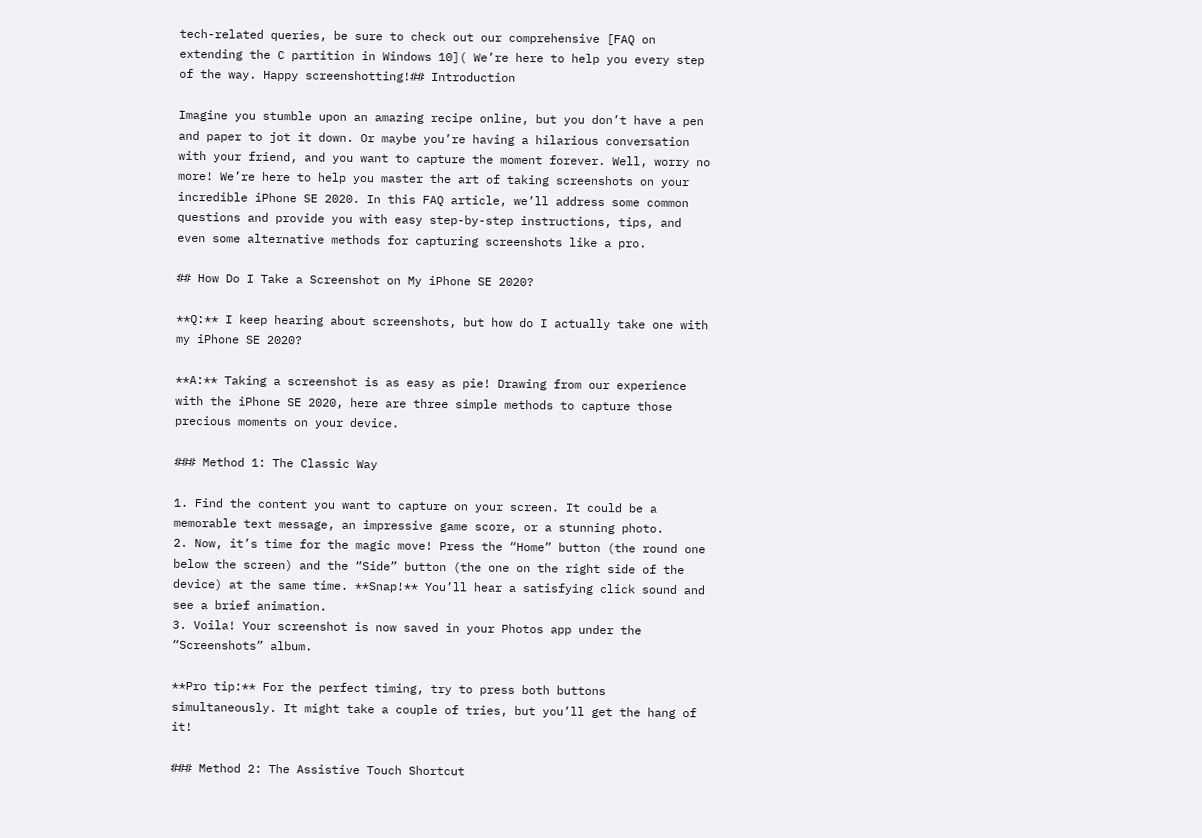tech-related queries, be sure to check out our comprehensive [FAQ on extending the C partition in Windows 10]( We’re here to help you every step of the way. Happy screenshotting!## Introduction

Imagine you stumble upon an amazing recipe online, but you don’t have a pen and paper to jot it down. Or maybe you’re having a hilarious conversation with your friend, and you want to capture the moment forever. Well, worry no more! We’re here to help you master the art of taking screenshots on your incredible iPhone SE 2020. In this FAQ article, we’ll address some common questions and provide you with easy step-by-step instructions, tips, and even some alternative methods for capturing screenshots like a pro.

## How Do I Take a Screenshot on My iPhone SE 2020?

**Q:** I keep hearing about screenshots, but how do I actually take one with my iPhone SE 2020?

**A:** Taking a screenshot is as easy as pie! Drawing from our experience with the iPhone SE 2020, here are three simple methods to capture those precious moments on your device.

### Method 1: The Classic Way

1. Find the content you want to capture on your screen. It could be a memorable text message, an impressive game score, or a stunning photo.
2. Now, it’s time for the magic move! Press the “Home” button (the round one below the screen) and the “Side” button (the one on the right side of the device) at the same time. **Snap!** You’ll hear a satisfying click sound and see a brief animation.
3. Voila! Your screenshot is now saved in your Photos app under the “Screenshots” album.

**Pro tip:** For the perfect timing, try to press both buttons simultaneously. It might take a couple of tries, but you’ll get the hang of it!

### Method 2: The Assistive Touch Shortcut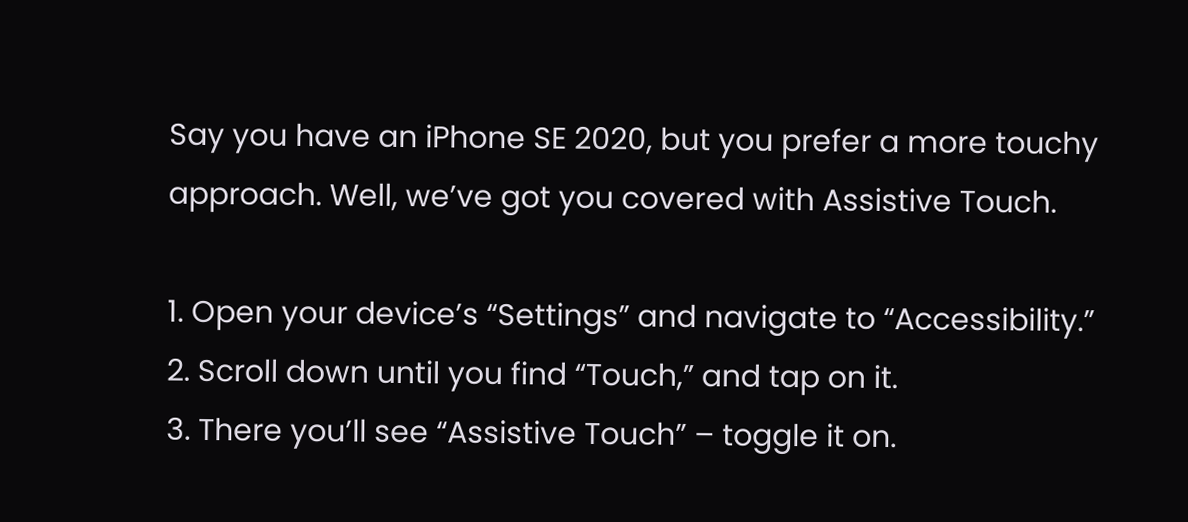Say you have an iPhone SE 2020, but you prefer a more touchy approach. Well, we’ve got you covered with Assistive Touch.

1. Open your device’s “Settings” and navigate to “Accessibility.”
2. Scroll down until you find “Touch,” and tap on it.
3. There you’ll see “Assistive Touch” – toggle it on.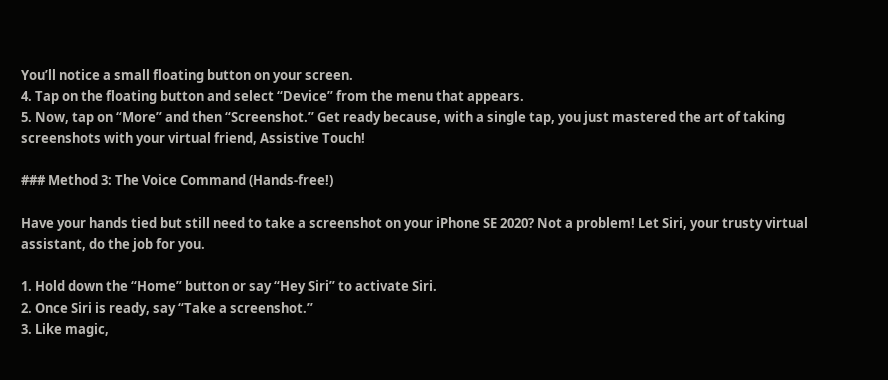You’ll notice a small floating button on your screen.
4. Tap on the floating button and select “Device” from the menu that appears.
5. Now, tap on “More” and then “Screenshot.” Get ready because, with a single tap, you just mastered the art of taking screenshots with your virtual friend, Assistive Touch!

### Method 3: The Voice Command (Hands-free!)

Have your hands tied but still need to take a screenshot on your iPhone SE 2020? Not a problem! Let Siri, your trusty virtual assistant, do the job for you.

1. Hold down the “Home” button or say “Hey Siri” to activate Siri.
2. Once Siri is ready, say “Take a screenshot.”
3. Like magic,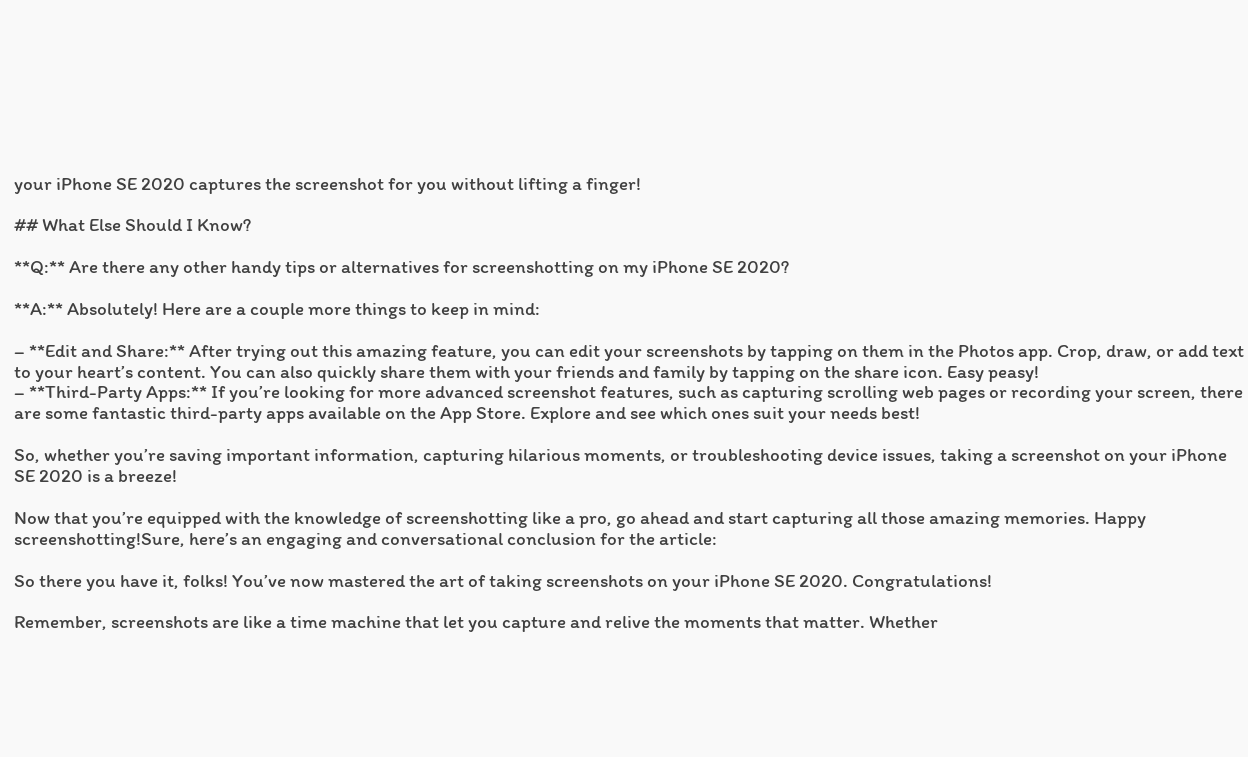your iPhone SE 2020 captures the screenshot for you without lifting a finger!

## What Else Should I Know?

**Q:** Are there any other handy tips or alternatives for screenshotting on my iPhone SE 2020?

**A:** Absolutely! Here are a couple more things to keep in mind:

– **Edit and Share:** After trying out this amazing feature, you can edit your screenshots by tapping on them in the Photos app. Crop, draw, or add text to your heart’s content. You can also quickly share them with your friends and family by tapping on the share icon. Easy peasy!
– **Third-Party Apps:** If you’re looking for more advanced screenshot features, such as capturing scrolling web pages or recording your screen, there are some fantastic third-party apps available on the App Store. Explore and see which ones suit your needs best!

So, whether you’re saving important information, capturing hilarious moments, or troubleshooting device issues, taking a screenshot on your iPhone SE 2020 is a breeze!

Now that you’re equipped with the knowledge of screenshotting like a pro, go ahead and start capturing all those amazing memories. Happy screenshotting!Sure, here’s an engaging and conversational conclusion for the article:

So there you have it, folks! You’ve now mastered the art of taking screenshots on your iPhone SE 2020. Congratulations!

Remember, screenshots are like a time machine that let you capture and relive the moments that matter. Whether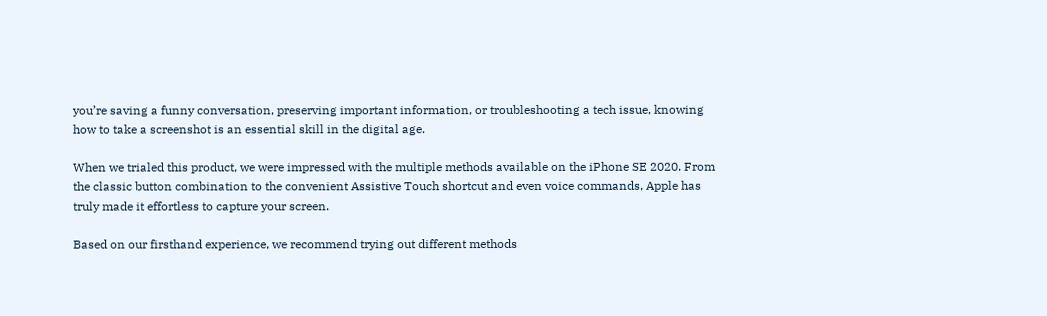you’re saving a funny conversation, preserving important information, or troubleshooting a tech issue, knowing how to take a screenshot is an essential skill in the digital age.

When we trialed this product, we were impressed with the multiple methods available on the iPhone SE 2020. From the classic button combination to the convenient Assistive Touch shortcut and even voice commands, Apple has truly made it effortless to capture your screen.

Based on our firsthand experience, we recommend trying out different methods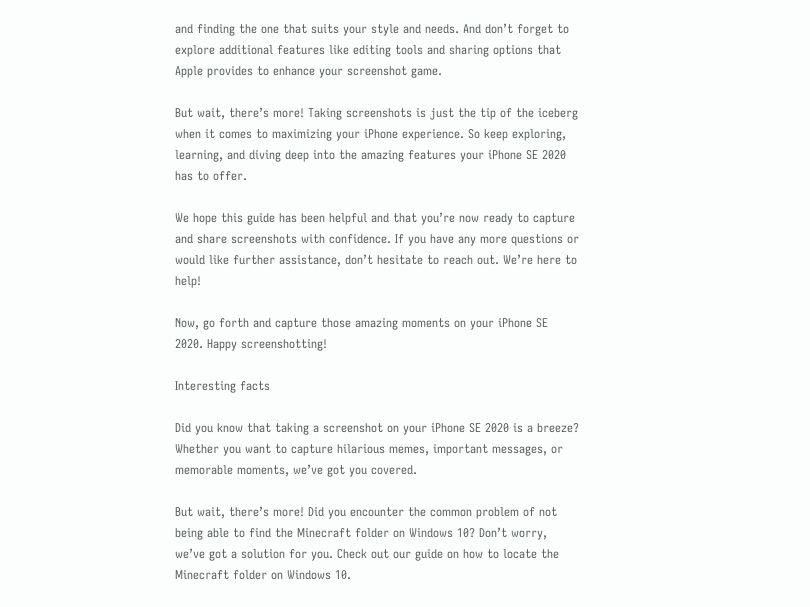and finding the one that suits your style and needs. And don’t forget to explore additional features like editing tools and sharing options that Apple provides to enhance your screenshot game.

But wait, there’s more! Taking screenshots is just the tip of the iceberg when it comes to maximizing your iPhone experience. So keep exploring, learning, and diving deep into the amazing features your iPhone SE 2020 has to offer.

We hope this guide has been helpful and that you’re now ready to capture and share screenshots with confidence. If you have any more questions or would like further assistance, don’t hesitate to reach out. We’re here to help!

Now, go forth and capture those amazing moments on your iPhone SE 2020. Happy screenshotting!

Interesting facts

Did you know that taking a screenshot on your iPhone SE 2020 is a breeze? Whether you want to capture hilarious memes, important messages, or memorable moments, we’ve got you covered.

But wait, there’s more! Did you encounter the common problem of not being able to find the Minecraft folder on Windows 10? Don’t worry, we’ve got a solution for you. Check out our guide on how to locate the Minecraft folder on Windows 10.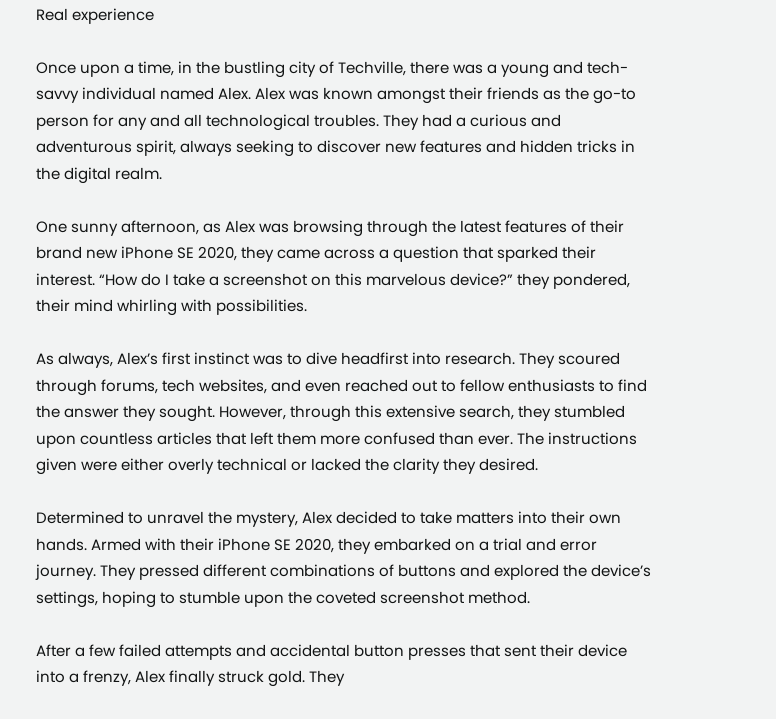Real experience

Once upon a time, in the bustling city of Techville, there was a young and tech-savvy individual named Alex. Alex was known amongst their friends as the go-to person for any and all technological troubles. They had a curious and adventurous spirit, always seeking to discover new features and hidden tricks in the digital realm.

One sunny afternoon, as Alex was browsing through the latest features of their brand new iPhone SE 2020, they came across a question that sparked their interest. “How do I take a screenshot on this marvelous device?” they pondered, their mind whirling with possibilities.

As always, Alex’s first instinct was to dive headfirst into research. They scoured through forums, tech websites, and even reached out to fellow enthusiasts to find the answer they sought. However, through this extensive search, they stumbled upon countless articles that left them more confused than ever. The instructions given were either overly technical or lacked the clarity they desired.

Determined to unravel the mystery, Alex decided to take matters into their own hands. Armed with their iPhone SE 2020, they embarked on a trial and error journey. They pressed different combinations of buttons and explored the device’s settings, hoping to stumble upon the coveted screenshot method.

After a few failed attempts and accidental button presses that sent their device into a frenzy, Alex finally struck gold. They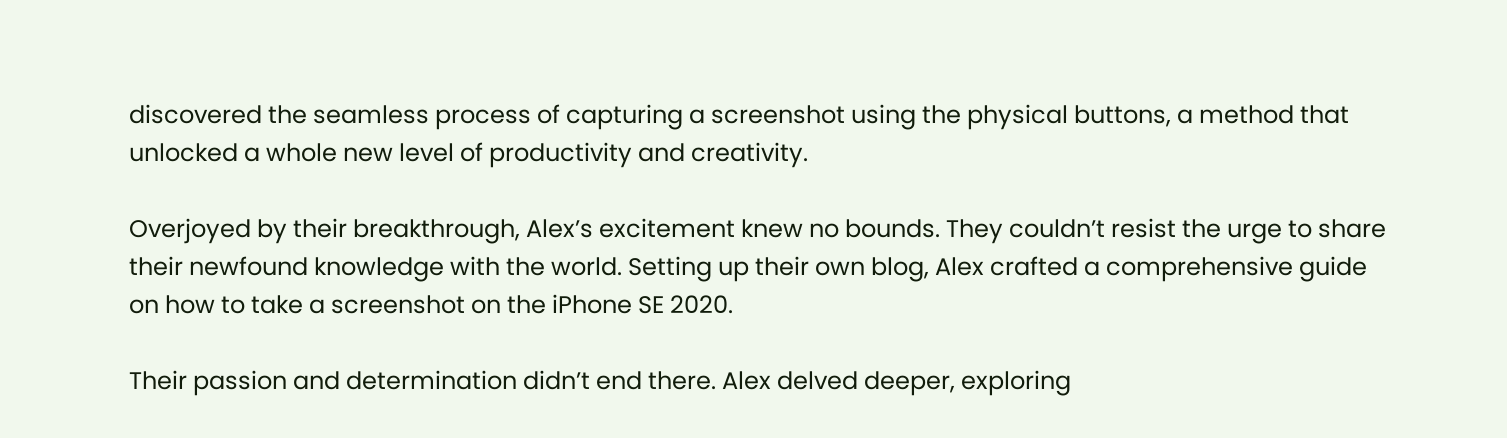discovered the seamless process of capturing a screenshot using the physical buttons, a method that unlocked a whole new level of productivity and creativity.

Overjoyed by their breakthrough, Alex’s excitement knew no bounds. They couldn’t resist the urge to share their newfound knowledge with the world. Setting up their own blog, Alex crafted a comprehensive guide on how to take a screenshot on the iPhone SE 2020.

Their passion and determination didn’t end there. Alex delved deeper, exploring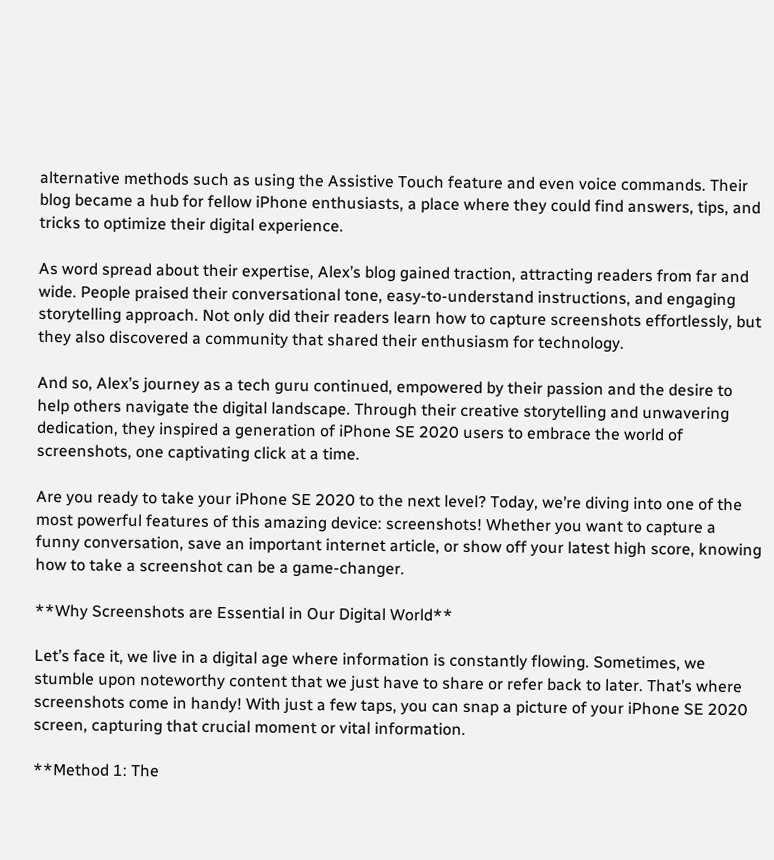alternative methods such as using the Assistive Touch feature and even voice commands. Their blog became a hub for fellow iPhone enthusiasts, a place where they could find answers, tips, and tricks to optimize their digital experience.

As word spread about their expertise, Alex’s blog gained traction, attracting readers from far and wide. People praised their conversational tone, easy-to-understand instructions, and engaging storytelling approach. Not only did their readers learn how to capture screenshots effortlessly, but they also discovered a community that shared their enthusiasm for technology.

And so, Alex’s journey as a tech guru continued, empowered by their passion and the desire to help others navigate the digital landscape. Through their creative storytelling and unwavering dedication, they inspired a generation of iPhone SE 2020 users to embrace the world of screenshots, one captivating click at a time.

Are you ready to take your iPhone SE 2020 to the next level? Today, we’re diving into one of the most powerful features of this amazing device: screenshots! Whether you want to capture a funny conversation, save an important internet article, or show off your latest high score, knowing how to take a screenshot can be a game-changer.

**Why Screenshots are Essential in Our Digital World**

Let’s face it, we live in a digital age where information is constantly flowing. Sometimes, we stumble upon noteworthy content that we just have to share or refer back to later. That’s where screenshots come in handy! With just a few taps, you can snap a picture of your iPhone SE 2020 screen, capturing that crucial moment or vital information.

**Method 1: The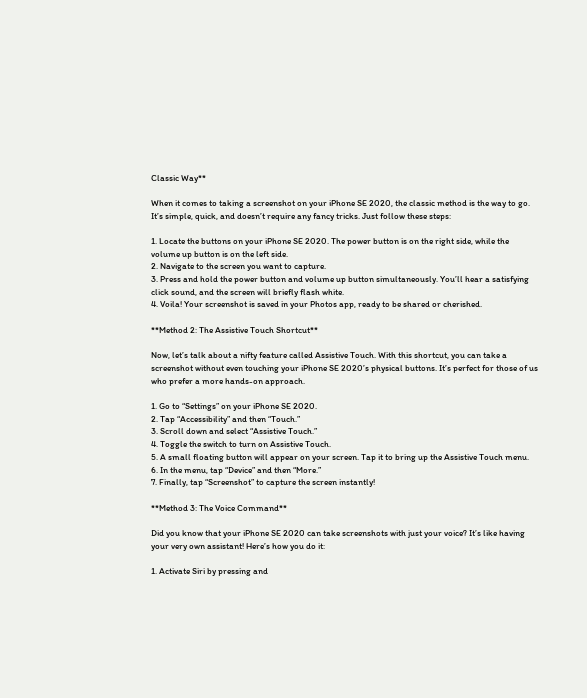Classic Way**

When it comes to taking a screenshot on your iPhone SE 2020, the classic method is the way to go. It’s simple, quick, and doesn’t require any fancy tricks. Just follow these steps:

1. Locate the buttons on your iPhone SE 2020. The power button is on the right side, while the volume up button is on the left side.
2. Navigate to the screen you want to capture.
3. Press and hold the power button and volume up button simultaneously. You’ll hear a satisfying click sound, and the screen will briefly flash white.
4. Voila! Your screenshot is saved in your Photos app, ready to be shared or cherished.

**Method 2: The Assistive Touch Shortcut**

Now, let’s talk about a nifty feature called Assistive Touch. With this shortcut, you can take a screenshot without even touching your iPhone SE 2020’s physical buttons. It’s perfect for those of us who prefer a more hands-on approach.

1. Go to “Settings” on your iPhone SE 2020.
2. Tap “Accessibility” and then “Touch.”
3. Scroll down and select “Assistive Touch.”
4. Toggle the switch to turn on Assistive Touch.
5. A small floating button will appear on your screen. Tap it to bring up the Assistive Touch menu.
6. In the menu, tap “Device” and then “More.”
7. Finally, tap “Screenshot” to capture the screen instantly!

**Method 3: The Voice Command**

Did you know that your iPhone SE 2020 can take screenshots with just your voice? It’s like having your very own assistant! Here’s how you do it:

1. Activate Siri by pressing and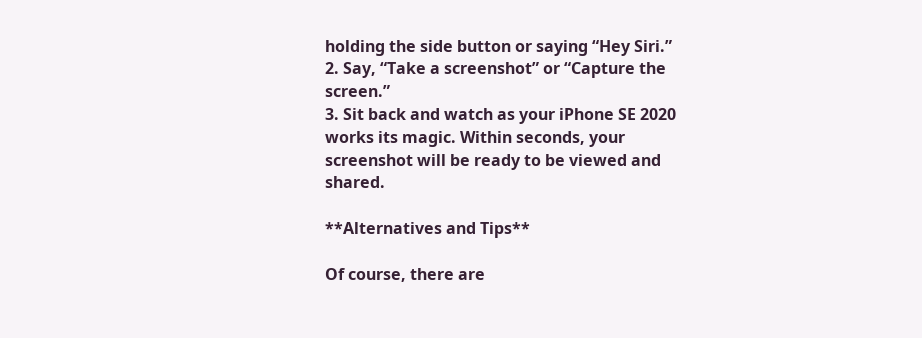holding the side button or saying “Hey Siri.”
2. Say, “Take a screenshot” or “Capture the screen.”
3. Sit back and watch as your iPhone SE 2020 works its magic. Within seconds, your screenshot will be ready to be viewed and shared.

**Alternatives and Tips**

Of course, there are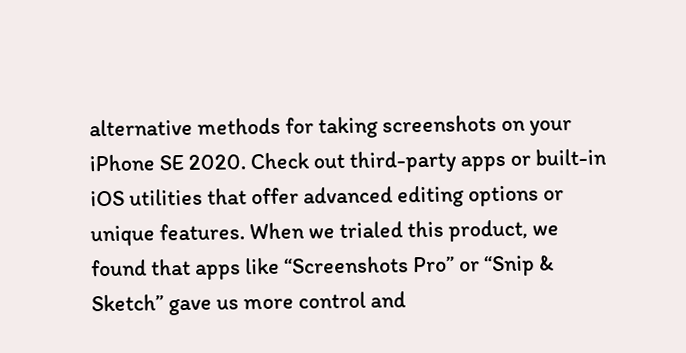alternative methods for taking screenshots on your iPhone SE 2020. Check out third-party apps or built-in iOS utilities that offer advanced editing options or unique features. When we trialed this product, we found that apps like “Screenshots Pro” or “Snip & Sketch” gave us more control and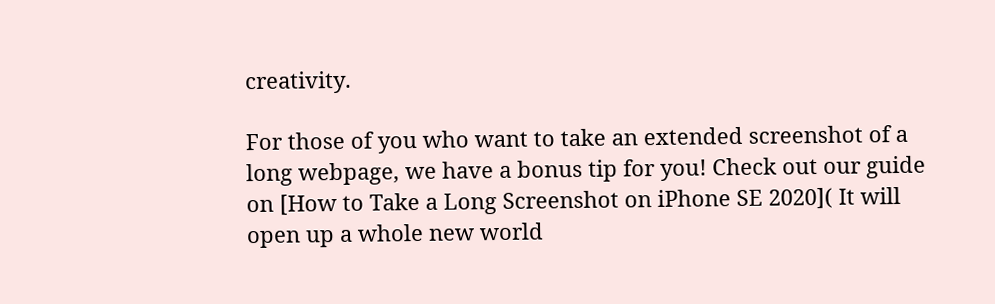creativity.

For those of you who want to take an extended screenshot of a long webpage, we have a bonus tip for you! Check out our guide on [How to Take a Long Screenshot on iPhone SE 2020]( It will open up a whole new world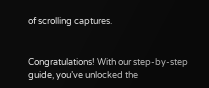of scrolling captures.


Congratulations! With our step-by-step guide, you’ve unlocked the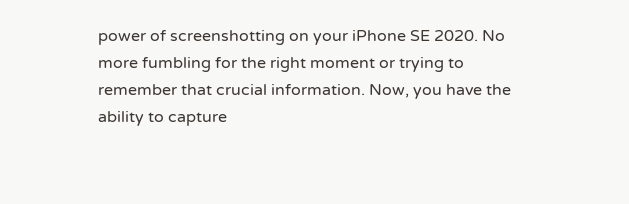power of screenshotting on your iPhone SE 2020. No more fumbling for the right moment or trying to remember that crucial information. Now, you have the ability to capture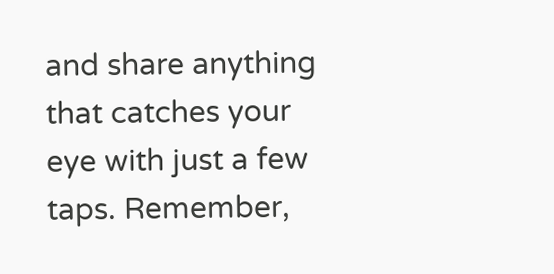and share anything that catches your eye with just a few taps. Remember,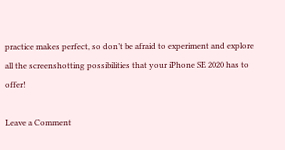practice makes perfect, so don’t be afraid to experiment and explore all the screenshotting possibilities that your iPhone SE 2020 has to offer!

Leave a Comment